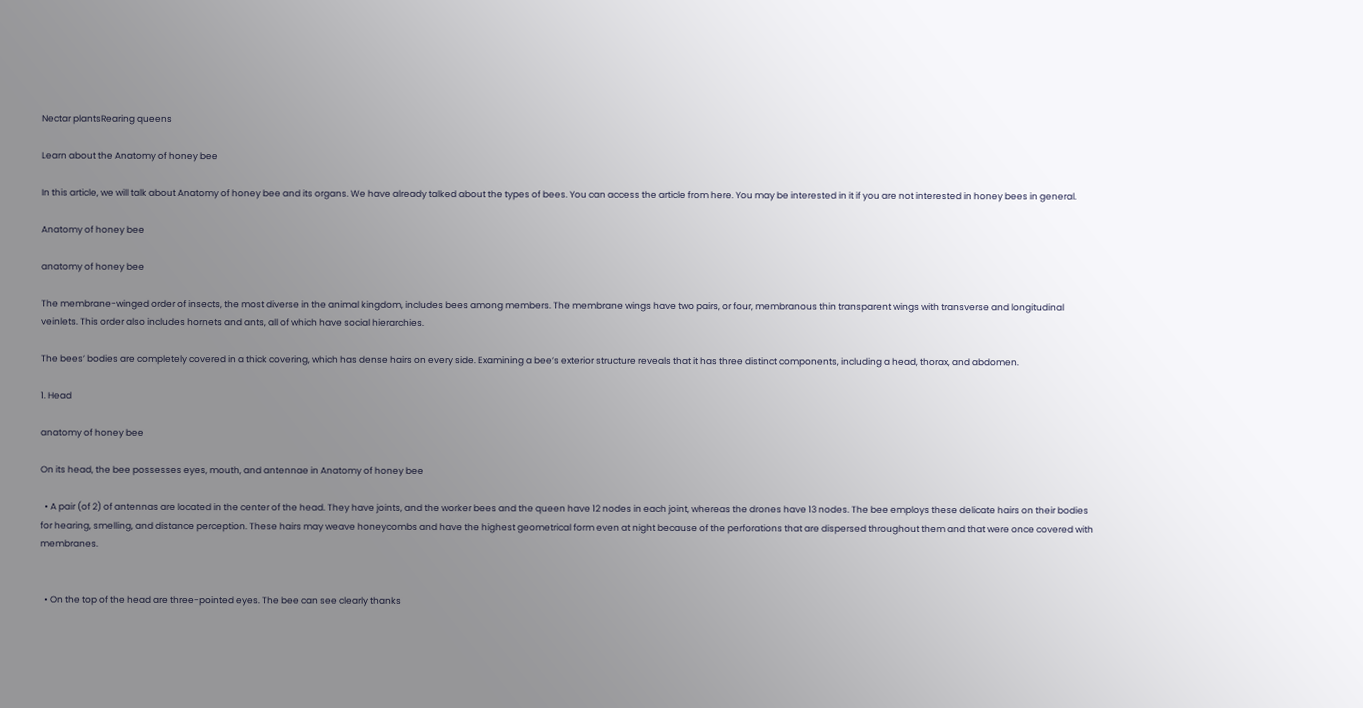Nectar plantsRearing queens

Learn about the Anatomy of honey bee

In this article, we will talk about Anatomy of honey bee and its organs. We have already talked about the types of bees. You can access the article from here. You may be interested in it if you are not interested in honey bees in general.

Anatomy of honey bee

anatomy of honey bee

The membrane-winged order of insects, the most diverse in the animal kingdom, includes bees among members. The membrane wings have two pairs, or four, membranous thin transparent wings with transverse and longitudinal veinlets. This order also includes hornets and ants, all of which have social hierarchies.

The bees’ bodies are completely covered in a thick covering, which has dense hairs on every side. Examining a bee’s exterior structure reveals that it has three distinct components, including a head, thorax, and abdomen.

1. Head

anatomy of honey bee

On its head, the bee possesses eyes, mouth, and antennae in Anatomy of honey bee

  • A pair (of 2) of antennas are located in the center of the head. They have joints, and the worker bees and the queen have 12 nodes in each joint, whereas the drones have 13 nodes. The bee employs these delicate hairs on their bodies for hearing, smelling, and distance perception. These hairs may weave honeycombs and have the highest geometrical form even at night because of the perforations that are dispersed throughout them and that were once covered with membranes.


  • On the top of the head are three-pointed eyes. The bee can see clearly thanks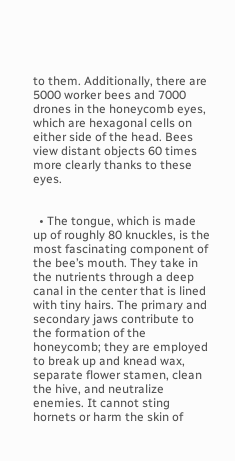to them. Additionally, there are 5000 worker bees and 7000 drones in the honeycomb eyes, which are hexagonal cells on either side of the head. Bees view distant objects 60 times more clearly thanks to these eyes.


  • The tongue, which is made up of roughly 80 knuckles, is the most fascinating component of the bee’s mouth. They take in the nutrients through a deep canal in the center that is lined with tiny hairs. The primary and secondary jaws contribute to the formation of the honeycomb; they are employed to break up and knead wax, separate flower stamen, clean the hive, and neutralize enemies. It cannot sting hornets or harm the skin of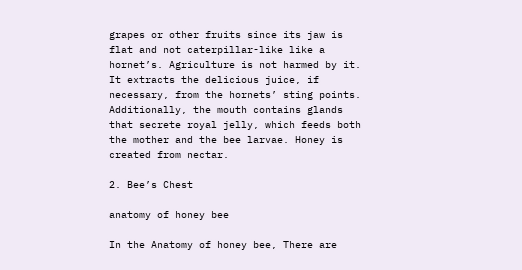grapes or other fruits since its jaw is flat and not caterpillar-like like a hornet’s. Agriculture is not harmed by it. It extracts the delicious juice, if necessary, from the hornets’ sting points. Additionally, the mouth contains glands that secrete royal jelly, which feeds both the mother and the bee larvae. Honey is created from nectar.

2. Bee’s Chest

anatomy of honey bee

In the Anatomy of honey bee, There are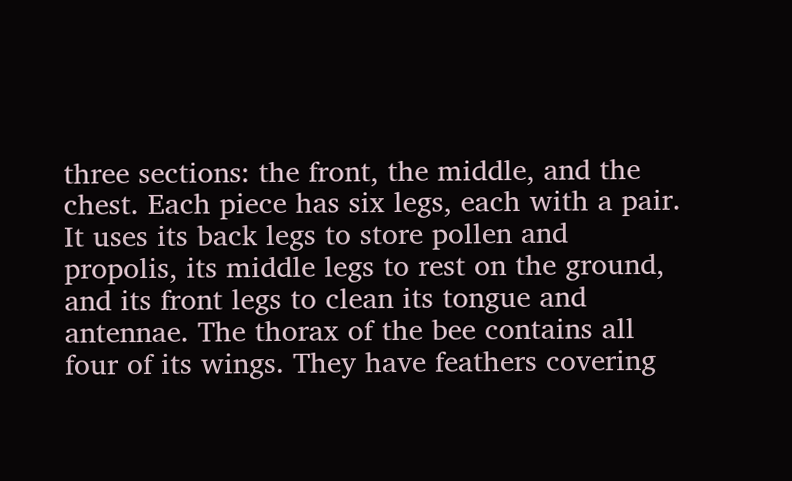three sections: the front, the middle, and the chest. Each piece has six legs, each with a pair. It uses its back legs to store pollen and propolis, its middle legs to rest on the ground, and its front legs to clean its tongue and antennae. The thorax of the bee contains all four of its wings. They have feathers covering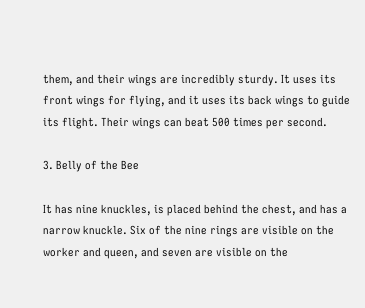them, and their wings are incredibly sturdy. It uses its front wings for flying, and it uses its back wings to guide its flight. Their wings can beat 500 times per second.

3. Belly of the Bee

It has nine knuckles, is placed behind the chest, and has a narrow knuckle. Six of the nine rings are visible on the worker and queen, and seven are visible on the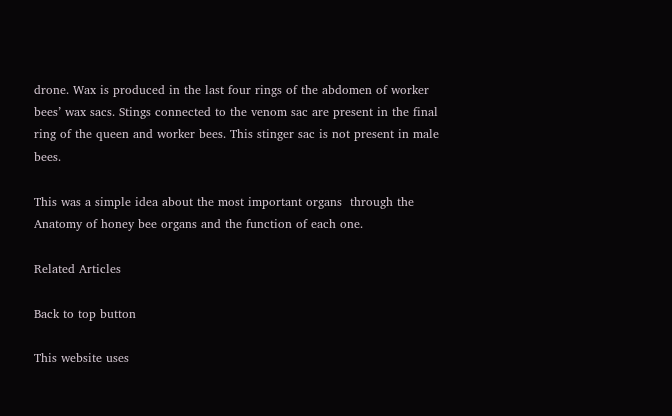drone. Wax is produced in the last four rings of the abdomen of worker bees’ wax sacs. Stings connected to the venom sac are present in the final ring of the queen and worker bees. This stinger sac is not present in male bees.

This was a simple idea about the most important organs  through the Anatomy of honey bee organs and the function of each one.

Related Articles

Back to top button

This website uses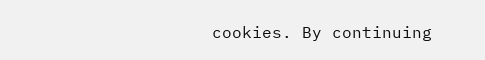cookies. By continuing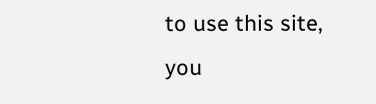to use this site, you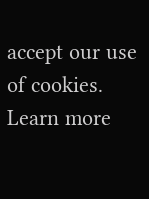accept our use of cookies.  Learn more